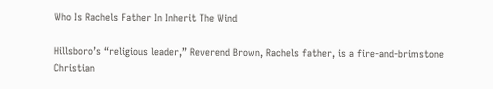Who Is Rachels Father In Inherit The Wind

Hillsboro’s “religious leader,” Reverend Brown, Rachels father, is a fire-and-brimstone Christian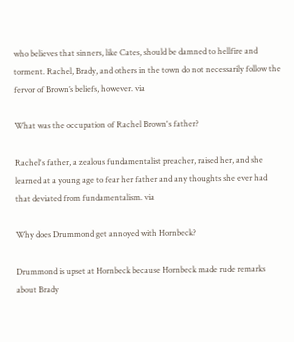who believes that sinners, like Cates, should be damned to hellfire and torment. Rachel, Brady, and others in the town do not necessarily follow the fervor of Brown’s beliefs, however. via

What was the occupation of Rachel Brown's father?

Rachel's father, a zealous fundamentalist preacher, raised her, and she learned at a young age to fear her father and any thoughts she ever had that deviated from fundamentalism. via

Why does Drummond get annoyed with Hornbeck?

Drummond is upset at Hornbeck because Hornbeck made rude remarks about Brady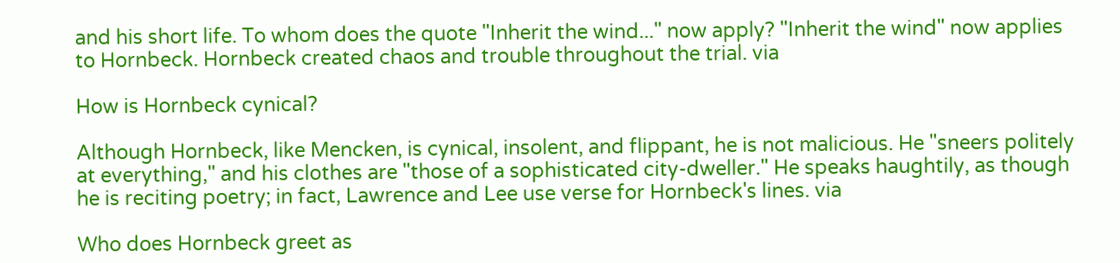and his short life. To whom does the quote "Inherit the wind..." now apply? "Inherit the wind" now applies to Hornbeck. Hornbeck created chaos and trouble throughout the trial. via

How is Hornbeck cynical?

Although Hornbeck, like Mencken, is cynical, insolent, and flippant, he is not malicious. He "sneers politely at everything," and his clothes are "those of a sophisticated city-dweller." He speaks haughtily, as though he is reciting poetry; in fact, Lawrence and Lee use verse for Hornbeck's lines. via

Who does Hornbeck greet as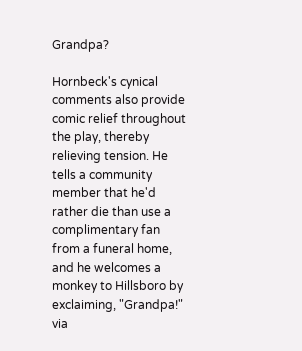Grandpa?

Hornbeck's cynical comments also provide comic relief throughout the play, thereby relieving tension. He tells a community member that he'd rather die than use a complimentary fan from a funeral home, and he welcomes a monkey to Hillsboro by exclaiming, "Grandpa!" via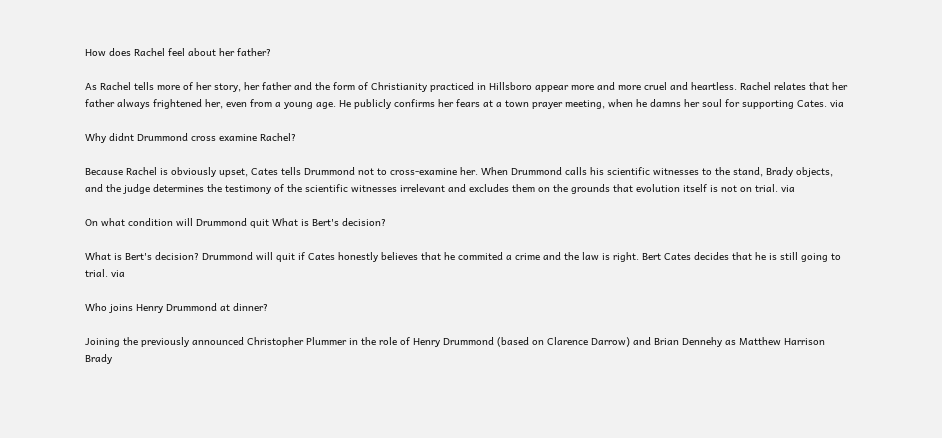How does Rachel feel about her father?

As Rachel tells more of her story, her father and the form of Christianity practiced in Hillsboro appear more and more cruel and heartless. Rachel relates that her father always frightened her, even from a young age. He publicly confirms her fears at a town prayer meeting, when he damns her soul for supporting Cates. via

Why didnt Drummond cross examine Rachel?

Because Rachel is obviously upset, Cates tells Drummond not to cross-examine her. When Drummond calls his scientific witnesses to the stand, Brady objects, and the judge determines the testimony of the scientific witnesses irrelevant and excludes them on the grounds that evolution itself is not on trial. via

On what condition will Drummond quit What is Bert's decision?

What is Bert's decision? Drummond will quit if Cates honestly believes that he commited a crime and the law is right. Bert Cates decides that he is still going to trial. via

Who joins Henry Drummond at dinner?

Joining the previously announced Christopher Plummer in the role of Henry Drummond (based on Clarence Darrow) and Brian Dennehy as Matthew Harrison Brady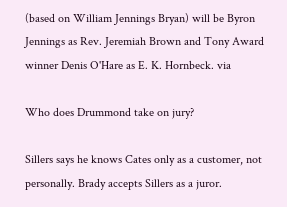(based on William Jennings Bryan) will be Byron Jennings as Rev. Jeremiah Brown and Tony Award winner Denis O'Hare as E. K. Hornbeck. via

Who does Drummond take on jury?

Sillers says he knows Cates only as a customer, not personally. Brady accepts Sillers as a juror.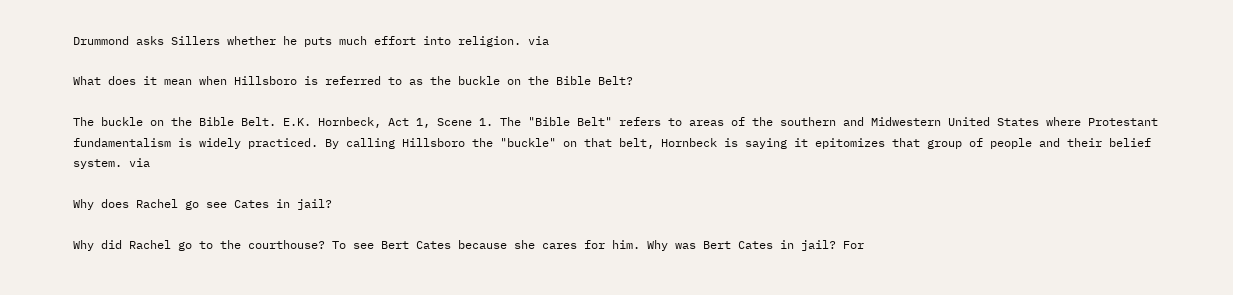Drummond asks Sillers whether he puts much effort into religion. via

What does it mean when Hillsboro is referred to as the buckle on the Bible Belt?

The buckle on the Bible Belt. E.K. Hornbeck, Act 1, Scene 1. The "Bible Belt" refers to areas of the southern and Midwestern United States where Protestant fundamentalism is widely practiced. By calling Hillsboro the "buckle" on that belt, Hornbeck is saying it epitomizes that group of people and their belief system. via

Why does Rachel go see Cates in jail?

Why did Rachel go to the courthouse? To see Bert Cates because she cares for him. Why was Bert Cates in jail? For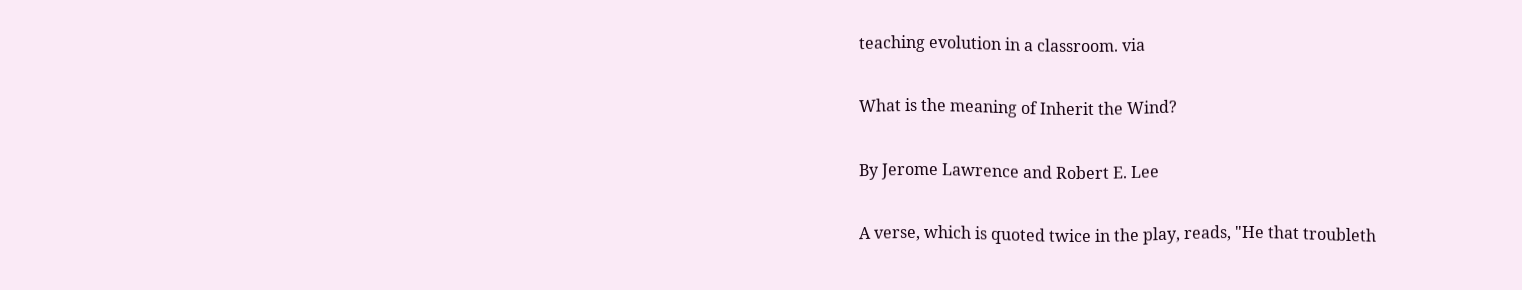teaching evolution in a classroom. via

What is the meaning of Inherit the Wind?

By Jerome Lawrence and Robert E. Lee

A verse, which is quoted twice in the play, reads, "He that troubleth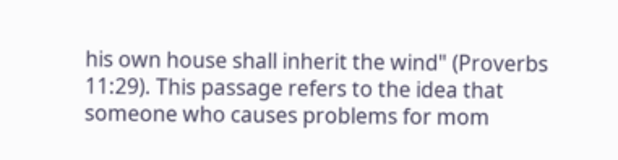his own house shall inherit the wind" (Proverbs 11:29). This passage refers to the idea that someone who causes problems for mom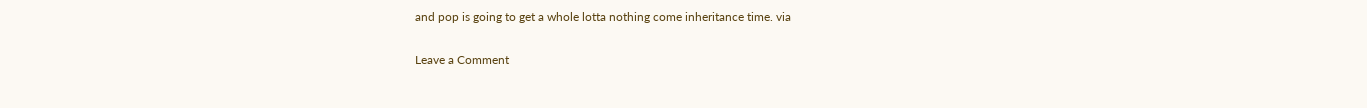and pop is going to get a whole lotta nothing come inheritance time. via

Leave a Comment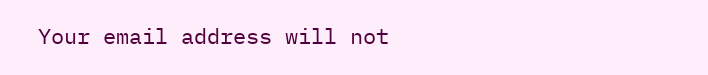Your email address will not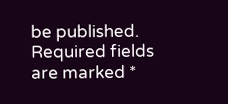be published. Required fields are marked *